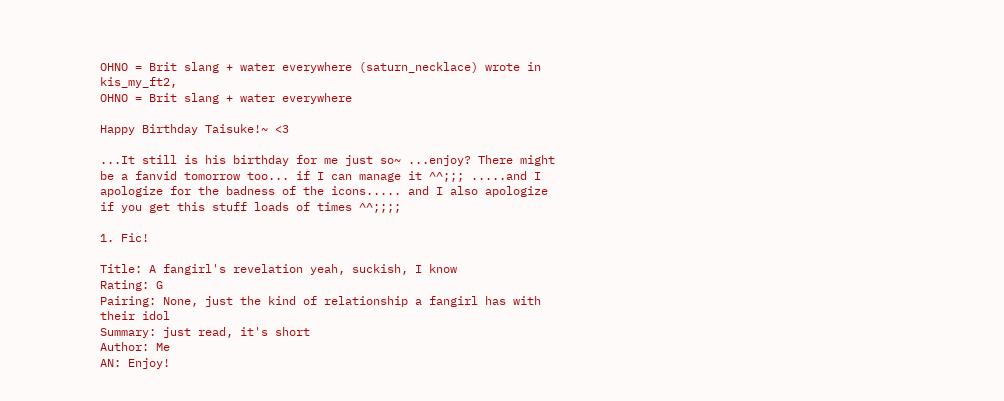OHNO = Brit slang + water everywhere (saturn_necklace) wrote in kis_my_ft2,
OHNO = Brit slang + water everywhere

Happy Birthday Taisuke!~ <3

...It still is his birthday for me just so~ ...enjoy? There might be a fanvid tomorrow too... if I can manage it ^^;;; .....and I apologize for the badness of the icons..... and I also apologize if you get this stuff loads of times ^^;;;;

1. Fic!

Title: A fangirl's revelation yeah, suckish, I know
Rating: G
Pairing: None, just the kind of relationship a fangirl has with their idol
Summary: just read, it's short
Author: Me
AN: Enjoy!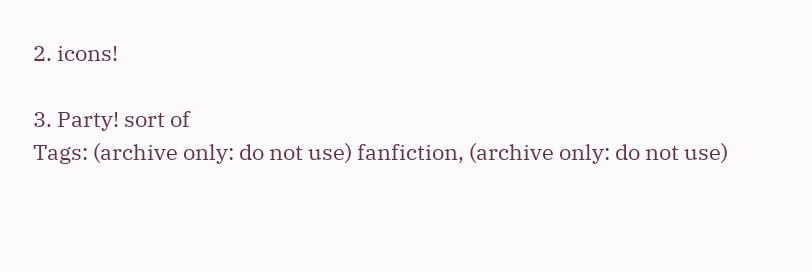2. icons!

3. Party! sort of
Tags: (archive only: do not use) fanfiction, (archive only: do not use)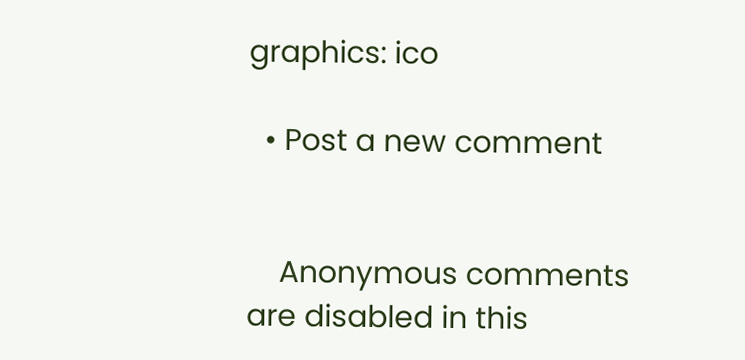graphics: ico

  • Post a new comment


    Anonymous comments are disabled in this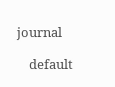journal

    default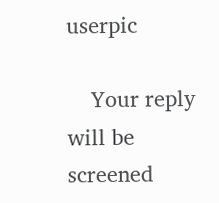userpic

    Your reply will be screened